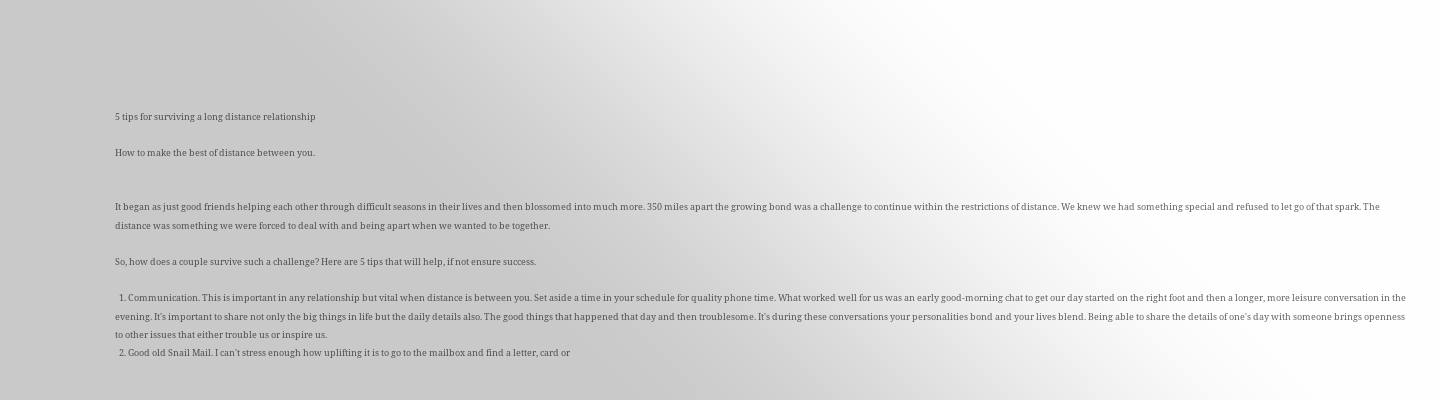5 tips for surviving a long distance relationship

How to make the best of distance between you.


It began as just good friends helping each other through difficult seasons in their lives and then blossomed into much more. 350 miles apart the growing bond was a challenge to continue within the restrictions of distance. We knew we had something special and refused to let go of that spark. The distance was something we were forced to deal with and being apart when we wanted to be together.

So, how does a couple survive such a challenge? Here are 5 tips that will help, if not ensure success.

  1. Communication. This is important in any relationship but vital when distance is between you. Set aside a time in your schedule for quality phone time. What worked well for us was an early good-morning chat to get our day started on the right foot and then a longer, more leisure conversation in the evening. It's important to share not only the big things in life but the daily details also. The good things that happened that day and then troublesome. It's during these conversations your personalities bond and your lives blend. Being able to share the details of one's day with someone brings openness to other issues that either trouble us or inspire us.
  2. Good old Snail Mail. I can't stress enough how uplifting it is to go to the mailbox and find a letter, card or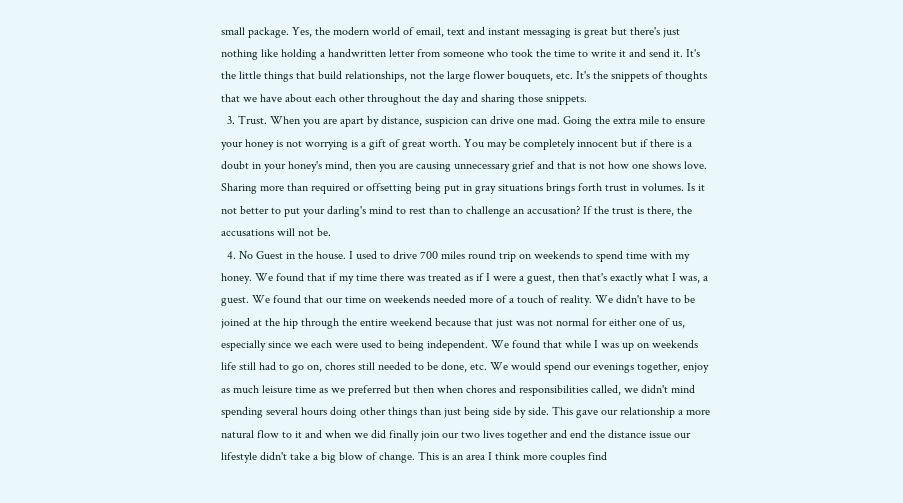small package. Yes, the modern world of email, text and instant messaging is great but there's just nothing like holding a handwritten letter from someone who took the time to write it and send it. It's the little things that build relationships, not the large flower bouquets, etc. It's the snippets of thoughts that we have about each other throughout the day and sharing those snippets.
  3. Trust. When you are apart by distance, suspicion can drive one mad. Going the extra mile to ensure your honey is not worrying is a gift of great worth. You may be completely innocent but if there is a doubt in your honey's mind, then you are causing unnecessary grief and that is not how one shows love. Sharing more than required or offsetting being put in gray situations brings forth trust in volumes. Is it not better to put your darling's mind to rest than to challenge an accusation? If the trust is there, the accusations will not be.
  4. No Guest in the house. I used to drive 700 miles round trip on weekends to spend time with my honey. We found that if my time there was treated as if I were a guest, then that's exactly what I was, a guest. We found that our time on weekends needed more of a touch of reality. We didn't have to be joined at the hip through the entire weekend because that just was not normal for either one of us, especially since we each were used to being independent. We found that while I was up on weekends life still had to go on, chores still needed to be done, etc. We would spend our evenings together, enjoy as much leisure time as we preferred but then when chores and responsibilities called, we didn't mind spending several hours doing other things than just being side by side. This gave our relationship a more natural flow to it and when we did finally join our two lives together and end the distance issue our lifestyle didn't take a big blow of change. This is an area I think more couples find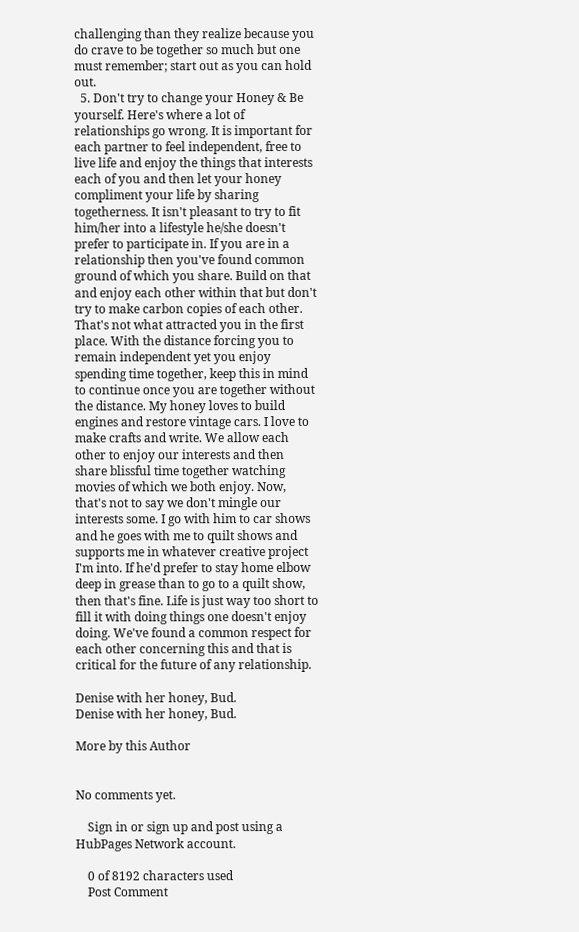challenging than they realize because you do crave to be together so much but one must remember; start out as you can hold out.
  5. Don't try to change your Honey & Be yourself. Here's where a lot of relationships go wrong. It is important for each partner to feel independent, free to live life and enjoy the things that interests each of you and then let your honey compliment your life by sharing togetherness. It isn't pleasant to try to fit him/her into a lifestyle he/she doesn't prefer to participate in. If you are in a relationship then you've found common ground of which you share. Build on that and enjoy each other within that but don't try to make carbon copies of each other. That's not what attracted you in the first place. With the distance forcing you to remain independent yet you enjoy spending time together, keep this in mind to continue once you are together without the distance. My honey loves to build engines and restore vintage cars. I love to make crafts and write. We allow each other to enjoy our interests and then share blissful time together watching movies of which we both enjoy. Now, that's not to say we don't mingle our interests some. I go with him to car shows and he goes with me to quilt shows and supports me in whatever creative project I'm into. If he'd prefer to stay home elbow deep in grease than to go to a quilt show, then that's fine. Life is just way too short to fill it with doing things one doesn't enjoy doing. We've found a common respect for each other concerning this and that is critical for the future of any relationship.

Denise with her honey, Bud.
Denise with her honey, Bud.

More by this Author


No comments yet.

    Sign in or sign up and post using a HubPages Network account.

    0 of 8192 characters used
    Post Comment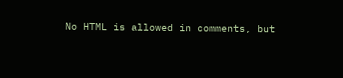No HTML is allowed in comments, but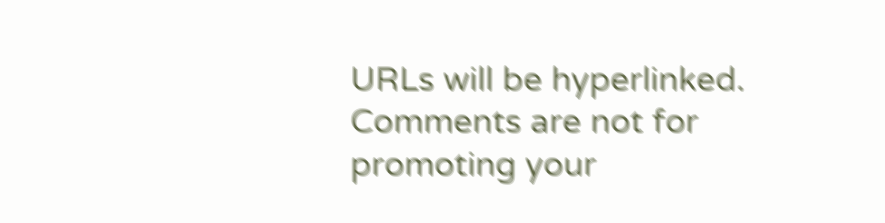URLs will be hyperlinked. Comments are not for promoting your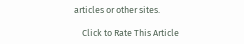articles or other sites.

    Click to Rate This Article